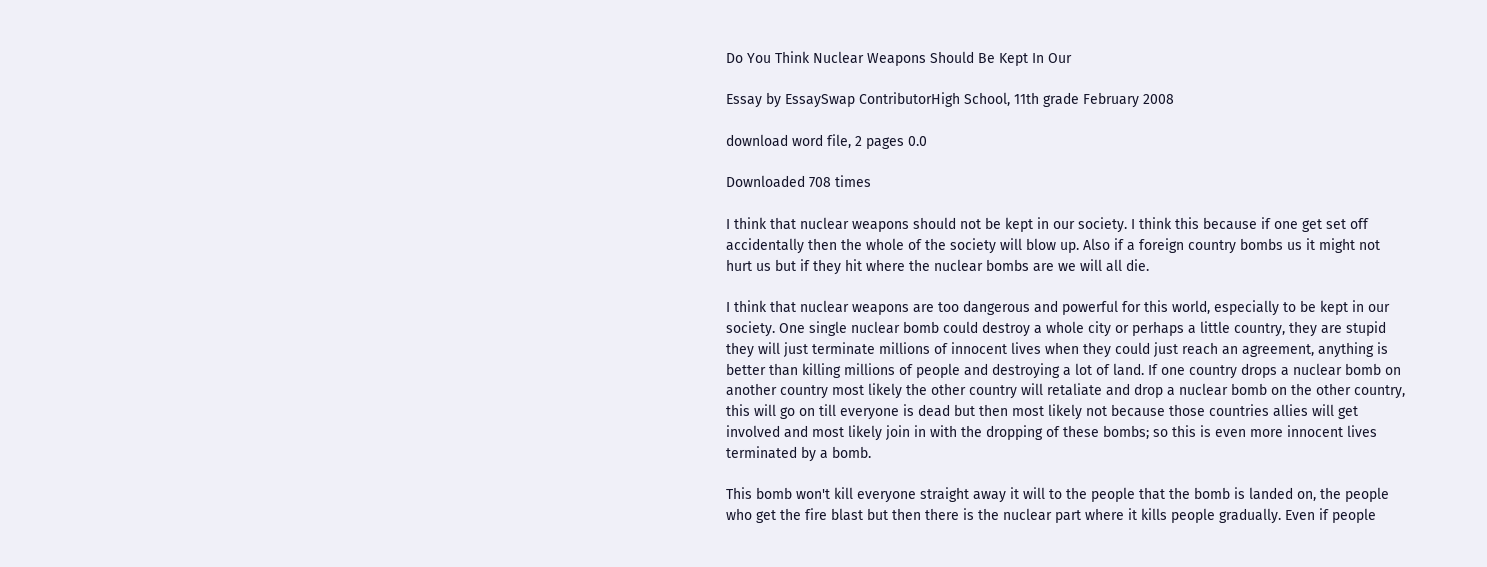Do You Think Nuclear Weapons Should Be Kept In Our

Essay by EssaySwap ContributorHigh School, 11th grade February 2008

download word file, 2 pages 0.0

Downloaded 708 times

I think that nuclear weapons should not be kept in our society. I think this because if one get set off accidentally then the whole of the society will blow up. Also if a foreign country bombs us it might not hurt us but if they hit where the nuclear bombs are we will all die.

I think that nuclear weapons are too dangerous and powerful for this world, especially to be kept in our society. One single nuclear bomb could destroy a whole city or perhaps a little country, they are stupid they will just terminate millions of innocent lives when they could just reach an agreement, anything is better than killing millions of people and destroying a lot of land. If one country drops a nuclear bomb on another country most likely the other country will retaliate and drop a nuclear bomb on the other country, this will go on till everyone is dead but then most likely not because those countries allies will get involved and most likely join in with the dropping of these bombs; so this is even more innocent lives terminated by a bomb.

This bomb won't kill everyone straight away it will to the people that the bomb is landed on, the people who get the fire blast but then there is the nuclear part where it kills people gradually. Even if people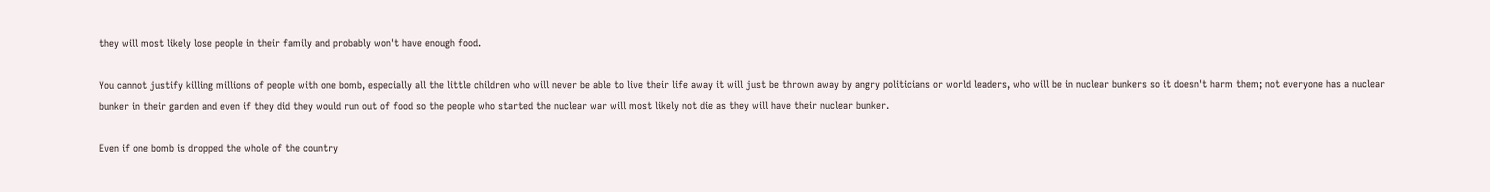they will most likely lose people in their family and probably won't have enough food.

You cannot justify killing millions of people with one bomb, especially all the little children who will never be able to live their life away it will just be thrown away by angry politicians or world leaders, who will be in nuclear bunkers so it doesn't harm them; not everyone has a nuclear bunker in their garden and even if they did they would run out of food so the people who started the nuclear war will most likely not die as they will have their nuclear bunker.

Even if one bomb is dropped the whole of the country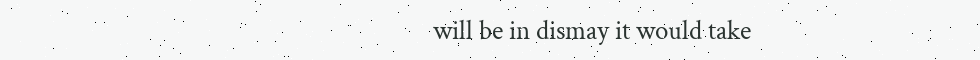will be in dismay it would take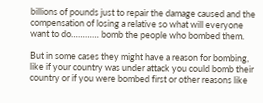billions of pounds just to repair the damage caused and the compensation of losing a relative so what will everyone want to do………… bomb the people who bombed them.

But in some cases they might have a reason for bombing, like if your country was under attack you could bomb their country or if you were bombed first or other reasons like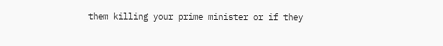them killing your prime minister or if they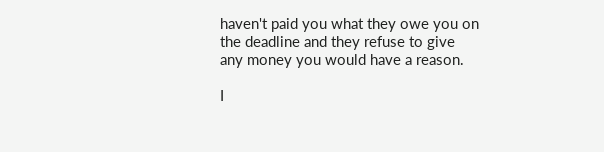haven't paid you what they owe you on the deadline and they refuse to give any money you would have a reason.

I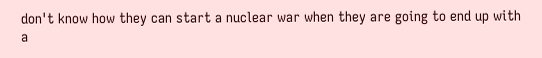don't know how they can start a nuclear war when they are going to end up with a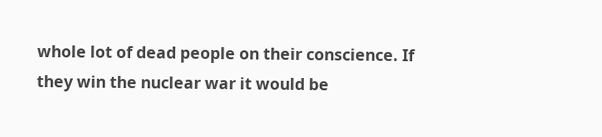whole lot of dead people on their conscience. If they win the nuclear war it would be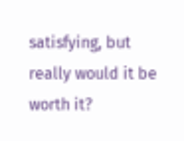satisfying, but really would it be worth it?